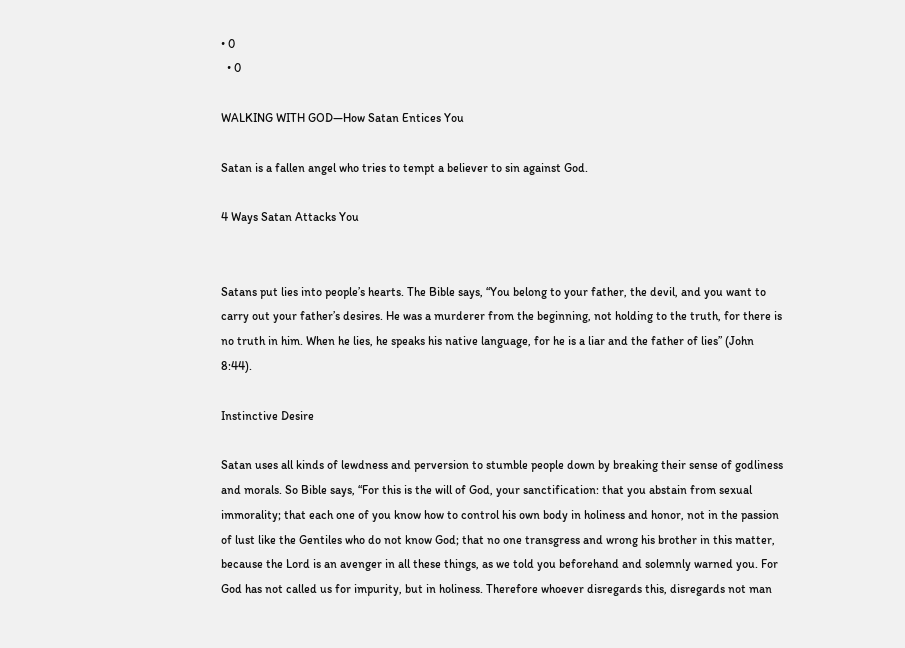• 0
  • 0

WALKING WITH GOD—How Satan Entices You

Satan is a fallen angel who tries to tempt a believer to sin against God.

4 Ways Satan Attacks You


Satans put lies into people’s hearts. The Bible says, “You belong to your father, the devil, and you want to carry out your father’s desires. He was a murderer from the beginning, not holding to the truth, for there is no truth in him. When he lies, he speaks his native language, for he is a liar and the father of lies” (John 8:44).

Instinctive Desire

Satan uses all kinds of lewdness and perversion to stumble people down by breaking their sense of godliness and morals. So Bible says, “For this is the will of God, your sanctification: that you abstain from sexual immorality; that each one of you know how to control his own body in holiness and honor, not in the passion of lust like the Gentiles who do not know God; that no one transgress and wrong his brother in this matter, because the Lord is an avenger in all these things, as we told you beforehand and solemnly warned you. For God has not called us for impurity, but in holiness. Therefore whoever disregards this, disregards not man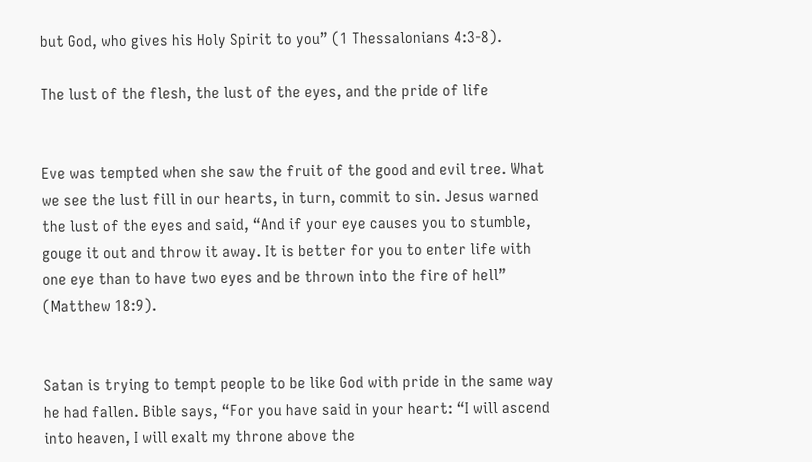but God, who gives his Holy Spirit to you” (1 Thessalonians 4:3-8).

The lust of the flesh, the lust of the eyes, and the pride of life


Eve was tempted when she saw the fruit of the good and evil tree. What we see the lust fill in our hearts, in turn, commit to sin. Jesus warned the lust of the eyes and said, “And if your eye causes you to stumble, gouge it out and throw it away. It is better for you to enter life with one eye than to have two eyes and be thrown into the fire of hell” (Matthew 18:9).


Satan is trying to tempt people to be like God with pride in the same way he had fallen. Bible says, “For you have said in your heart: “I will ascend into heaven, I will exalt my throne above the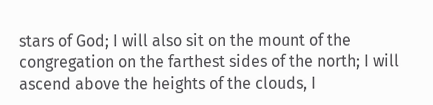stars of God; I will also sit on the mount of the congregation on the farthest sides of the north; I will ascend above the heights of the clouds, I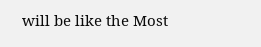will be like the Most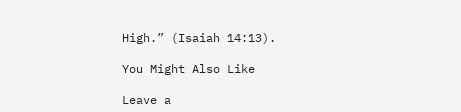High.” (Isaiah 14:13).

You Might Also Like

Leave a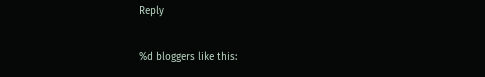Reply

%d bloggers like this: